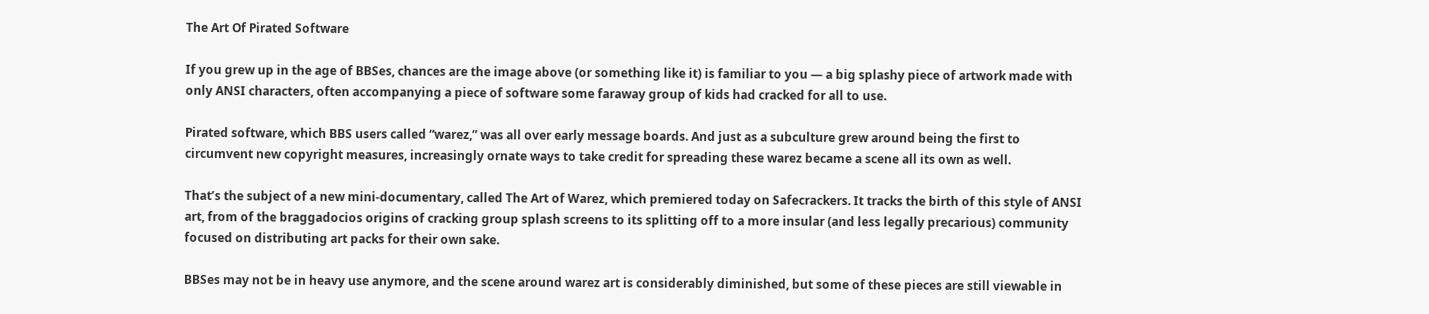The Art Of Pirated Software

If you grew up in the age of BBSes, chances are the image above (or something like it) is familiar to you — a big splashy piece of artwork made with only ANSI characters, often accompanying a piece of software some faraway group of kids had cracked for all to use.

Pirated software, which BBS users called “warez,” was all over early message boards. And just as a subculture grew around being the first to circumvent new copyright measures, increasingly ornate ways to take credit for spreading these warez became a scene all its own as well.

That’s the subject of a new mini-documentary, called The Art of Warez, which premiered today on Safecrackers. It tracks the birth of this style of ANSI art, from of the braggadocios origins of cracking group splash screens to its splitting off to a more insular (and less legally precarious) community focused on distributing art packs for their own sake.

BBSes may not be in heavy use anymore, and the scene around warez art is considerably diminished, but some of these pieces are still viewable in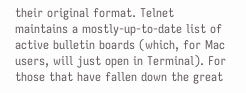their original format. Telnet maintains a mostly-up-to-date list of active bulletin boards (which, for Mac users, will just open in Terminal). For those that have fallen down the great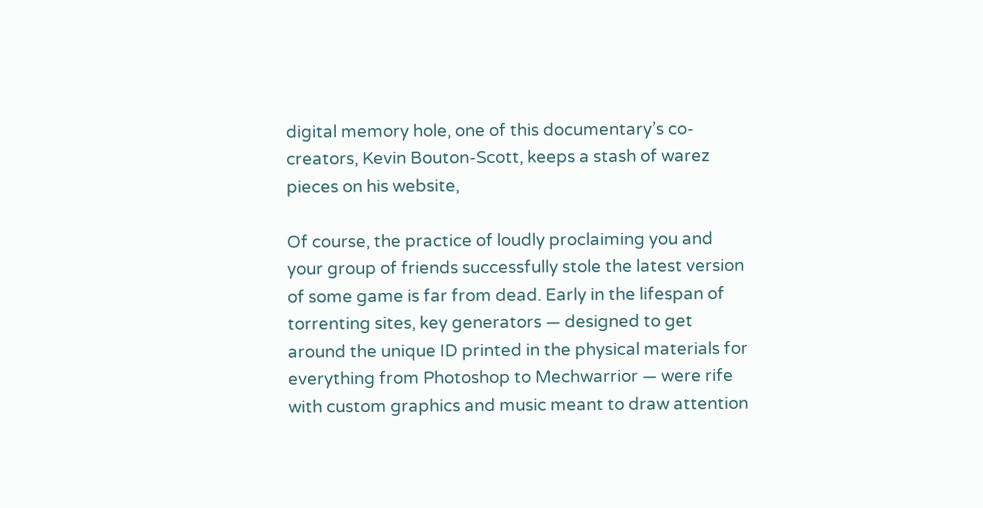digital memory hole, one of this documentary’s co-creators, Kevin Bouton-Scott, keeps a stash of warez pieces on his website,

Of course, the practice of loudly proclaiming you and your group of friends successfully stole the latest version of some game is far from dead. Early in the lifespan of torrenting sites, key generators — designed to get around the unique ID printed in the physical materials for everything from Photoshop to Mechwarrior — were rife with custom graphics and music meant to draw attention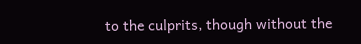to the culprits, though without the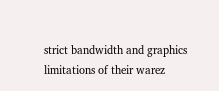strict bandwidth and graphics limitations of their warez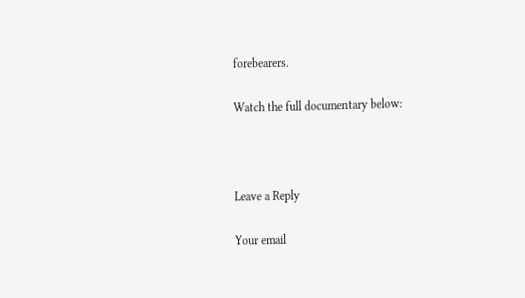forebearers.

Watch the full documentary below:



Leave a Reply

Your email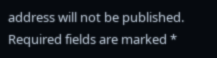address will not be published. Required fields are marked *